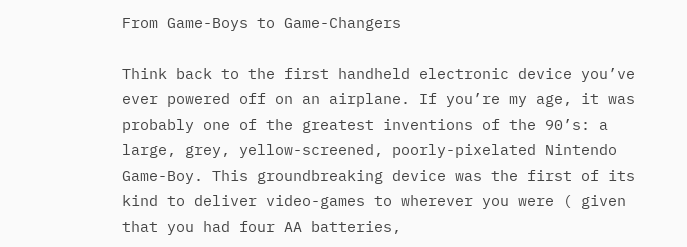From Game-Boys to Game-Changers

Think back to the first handheld electronic device you’ve ever powered off on an airplane. If you’re my age, it was probably one of the greatest inventions of the 90’s: a large, grey, yellow-screened, poorly-pixelated Nintendo Game-Boy. This groundbreaking device was the first of its kind to deliver video-games to wherever you were ( given that you had four AA batteries,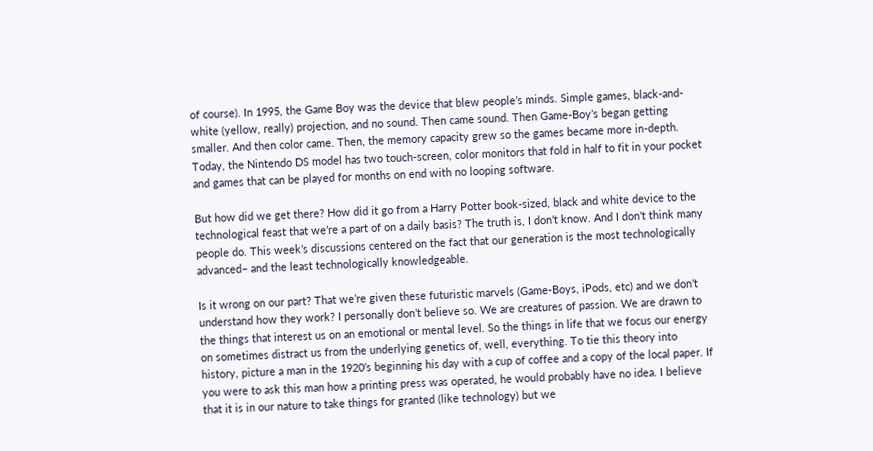of course). In 1995, the Game Boy was the device that blew people’s minds. Simple games, black-and-white (yellow, really) projection, and no sound. Then came sound. Then Game-Boy’s began getting smaller. And then color came. Then, the memory capacity grew so the games became more in-depth. Today, the Nintendo DS model has two touch-screen, color monitors that fold in half to fit in your pocket and games that can be played for months on end with no looping software.

But how did we get there? How did it go from a Harry Potter book-sized, black and white device to the technological feast that we’re a part of on a daily basis? The truth is, I don’t know. And I don’t think many people do. This week’s discussions centered on the fact that our generation is the most technologically advanced– and the least technologically knowledgeable.

Is it wrong on our part? That we’re given these futuristic marvels (Game-Boys, iPods, etc) and we don’t understand how they work? I personally don’t believe so. We are creatures of passion. We are drawn to the things that interest us on an emotional or mental level. So the things in life that we focus our energy on sometimes distract us from the underlying genetics of, well, everything. To tie this theory into history, picture a man in the 1920’s beginning his day with a cup of coffee and a copy of the local paper. If you were to ask this man how a printing press was operated, he would probably have no idea. I believe that it is in our nature to take things for granted (like technology) but we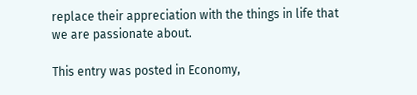replace their appreciation with the things in life that we are passionate about.

This entry was posted in Economy,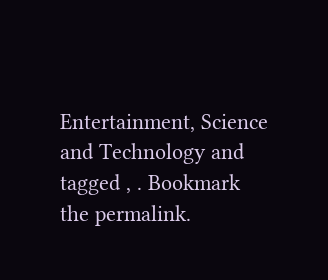Entertainment, Science and Technology and tagged , . Bookmark the permalink.